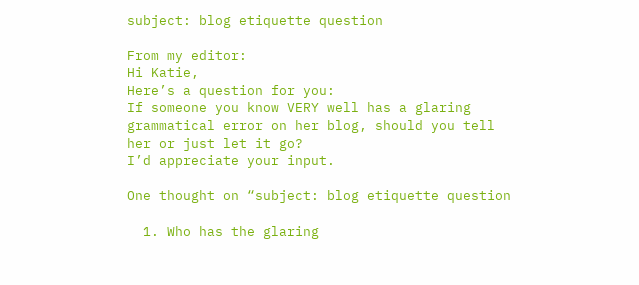subject: blog etiquette question

From my editor:
Hi Katie,
Here’s a question for you:
If someone you know VERY well has a glaring grammatical error on her blog, should you tell her or just let it go?
I’d appreciate your input.

One thought on “subject: blog etiquette question

  1. Who has the glaring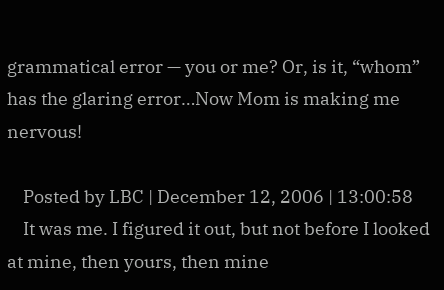grammatical error — you or me? Or, is it, “whom” has the glaring error…Now Mom is making me nervous!

    Posted by LBC | December 12, 2006 | 13:00:58
    It was me. I figured it out, but not before I looked at mine, then yours, then mine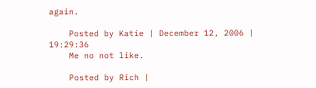again.

    Posted by Katie | December 12, 2006 | 19:29:36
    Me no not like.

    Posted by Rich |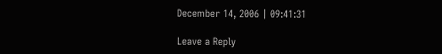December 14, 2006 | 09:41:31

Leave a Reply